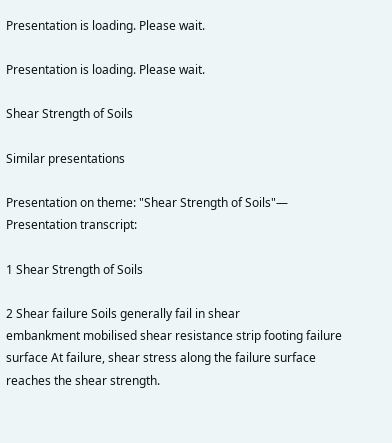Presentation is loading. Please wait.

Presentation is loading. Please wait.

Shear Strength of Soils

Similar presentations

Presentation on theme: "Shear Strength of Soils"— Presentation transcript:

1 Shear Strength of Soils

2 Shear failure Soils generally fail in shear
embankment mobilised shear resistance strip footing failure surface At failure, shear stress along the failure surface reaches the shear strength.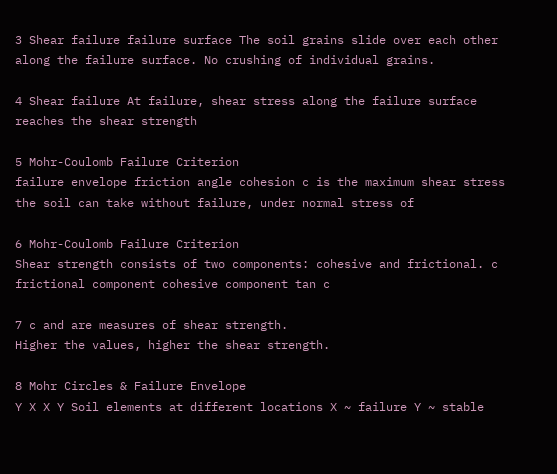3 Shear failure failure surface The soil grains slide over each other along the failure surface. No crushing of individual grains.

4 Shear failure At failure, shear stress along the failure surface reaches the shear strength

5 Mohr-Coulomb Failure Criterion
failure envelope friction angle cohesion c is the maximum shear stress the soil can take without failure, under normal stress of

6 Mohr-Coulomb Failure Criterion
Shear strength consists of two components: cohesive and frictional. c frictional component cohesive component tan c

7 c and are measures of shear strength.
Higher the values, higher the shear strength.

8 Mohr Circles & Failure Envelope
Y X X Y Soil elements at different locations X ~ failure Y ~ stable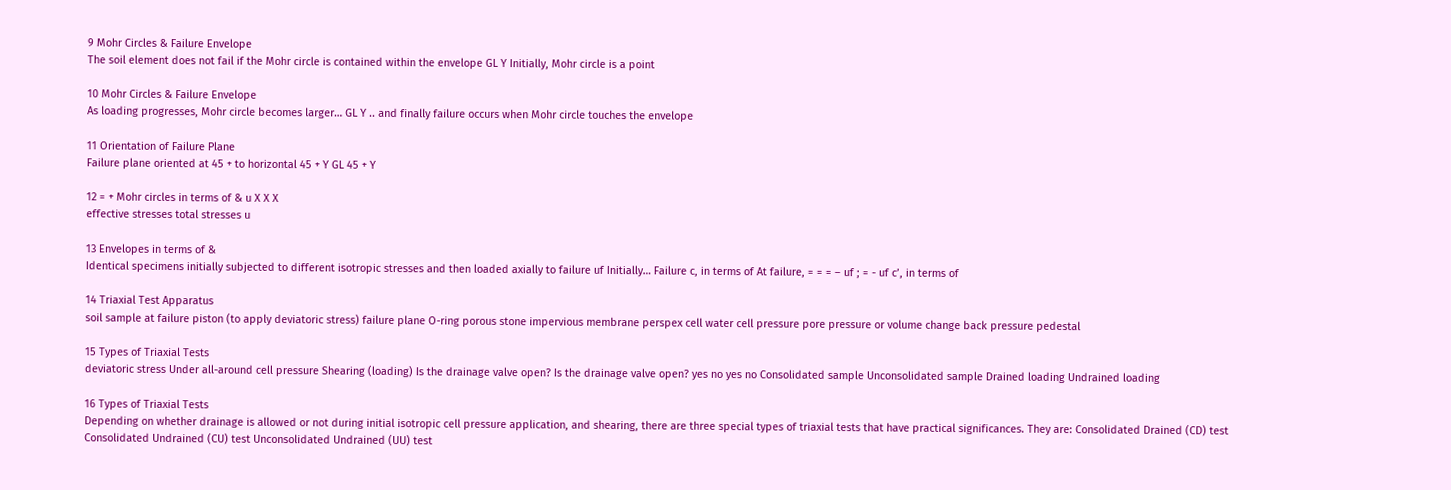9 Mohr Circles & Failure Envelope
The soil element does not fail if the Mohr circle is contained within the envelope GL Y Initially, Mohr circle is a point

10 Mohr Circles & Failure Envelope
As loading progresses, Mohr circle becomes larger… GL Y .. and finally failure occurs when Mohr circle touches the envelope

11 Orientation of Failure Plane
Failure plane oriented at 45 + to horizontal 45 + Y GL 45 + Y

12 = + Mohr circles in terms of & u X X X
effective stresses total stresses u

13 Envelopes in terms of &
Identical specimens initially subjected to different isotropic stresses and then loaded axially to failure uf Initially… Failure c, in terms of At failure, = = = – uf ; = - uf c’, in terms of

14 Triaxial Test Apparatus
soil sample at failure piston (to apply deviatoric stress) failure plane O-ring porous stone impervious membrane perspex cell water cell pressure pore pressure or volume change back pressure pedestal

15 Types of Triaxial Tests
deviatoric stress Under all-around cell pressure Shearing (loading) Is the drainage valve open? Is the drainage valve open? yes no yes no Consolidated sample Unconsolidated sample Drained loading Undrained loading

16 Types of Triaxial Tests
Depending on whether drainage is allowed or not during initial isotropic cell pressure application, and shearing, there are three special types of triaxial tests that have practical significances. They are: Consolidated Drained (CD) test Consolidated Undrained (CU) test Unconsolidated Undrained (UU) test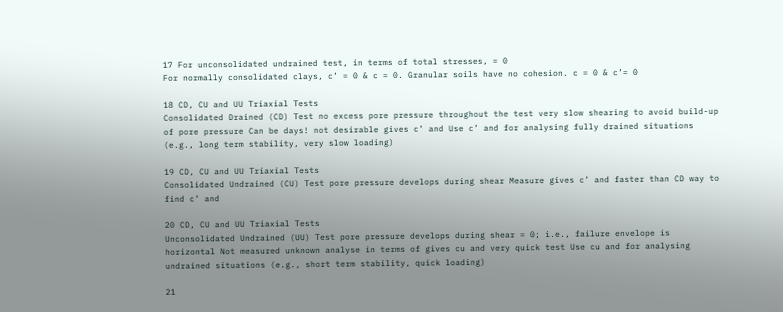17 For unconsolidated undrained test, in terms of total stresses, = 0
For normally consolidated clays, c’ = 0 & c = 0. Granular soils have no cohesion. c = 0 & c’= 0

18 CD, CU and UU Triaxial Tests
Consolidated Drained (CD) Test no excess pore pressure throughout the test very slow shearing to avoid build-up of pore pressure Can be days! not desirable gives c’ and Use c’ and for analysing fully drained situations (e.g., long term stability, very slow loading)

19 CD, CU and UU Triaxial Tests
Consolidated Undrained (CU) Test pore pressure develops during shear Measure gives c’ and faster than CD way to find c’ and

20 CD, CU and UU Triaxial Tests
Unconsolidated Undrained (UU) Test pore pressure develops during shear = 0; i.e., failure envelope is horizontal Not measured unknown analyse in terms of gives cu and very quick test Use cu and for analysing undrained situations (e.g., short term stability, quick loading)

21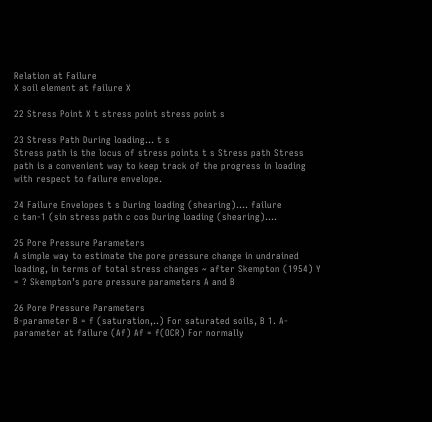Relation at Failure
X soil element at failure X

22 Stress Point X t stress point stress point s

23 Stress Path During loading… t s
Stress path is the locus of stress points t s Stress path Stress path is a convenient way to keep track of the progress in loading with respect to failure envelope.

24 Failure Envelopes t s During loading (shearing)…. failure
c tan-1 (sin stress path c cos During loading (shearing)….

25 Pore Pressure Parameters
A simple way to estimate the pore pressure change in undrained loading, in terms of total stress changes ~ after Skempton (1954) Y = ? Skempton’s pore pressure parameters A and B

26 Pore Pressure Parameters
B-parameter B = f (saturation,..) For saturated soils, B 1. A-parameter at failure (Af) Af = f(OCR) For normally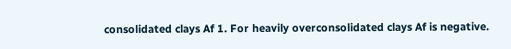consolidated clays Af 1. For heavily overconsolidated clays Af is negative.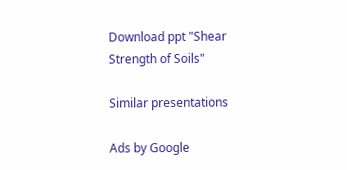Download ppt "Shear Strength of Soils"

Similar presentations

Ads by Google